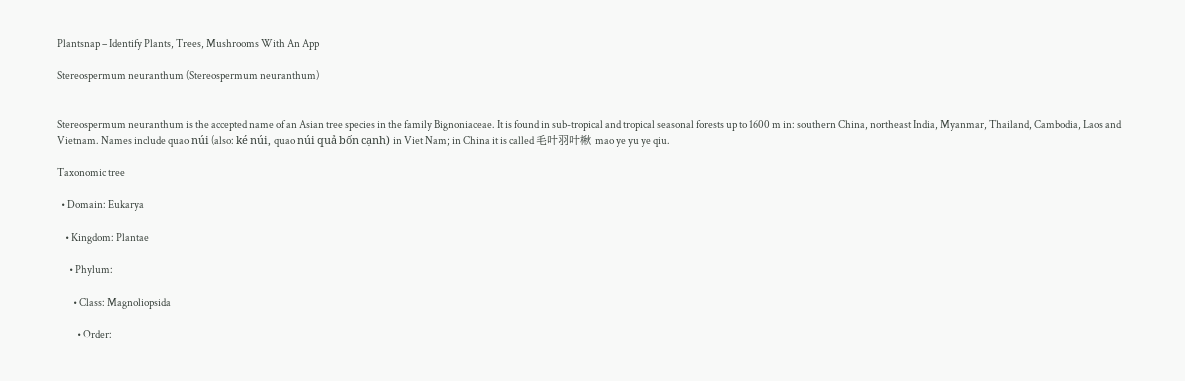Plantsnap – Identify Plants, Trees, Mushrooms With An App

Stereospermum neuranthum (Stereospermum neuranthum)


Stereospermum neuranthum is the accepted name of an Asian tree species in the family Bignoniaceae. It is found in sub-tropical and tropical seasonal forests up to 1600 m in: southern China, northeast India, Myanmar, Thailand, Cambodia, Laos and Vietnam. Names include quao núi (also: ké núi, quao núi quả bốn cạnh) in Viet Nam; in China it is called 毛叶羽叶楸 mao ye yu ye qiu.

Taxonomic tree

  • Domain: Eukarya

    • Kingdom: Plantae

      • Phylum:

        • Class: Magnoliopsida

          • Order: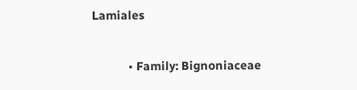Lamiales

            • Family: Bignoniaceae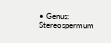• Genus: Stereospermum